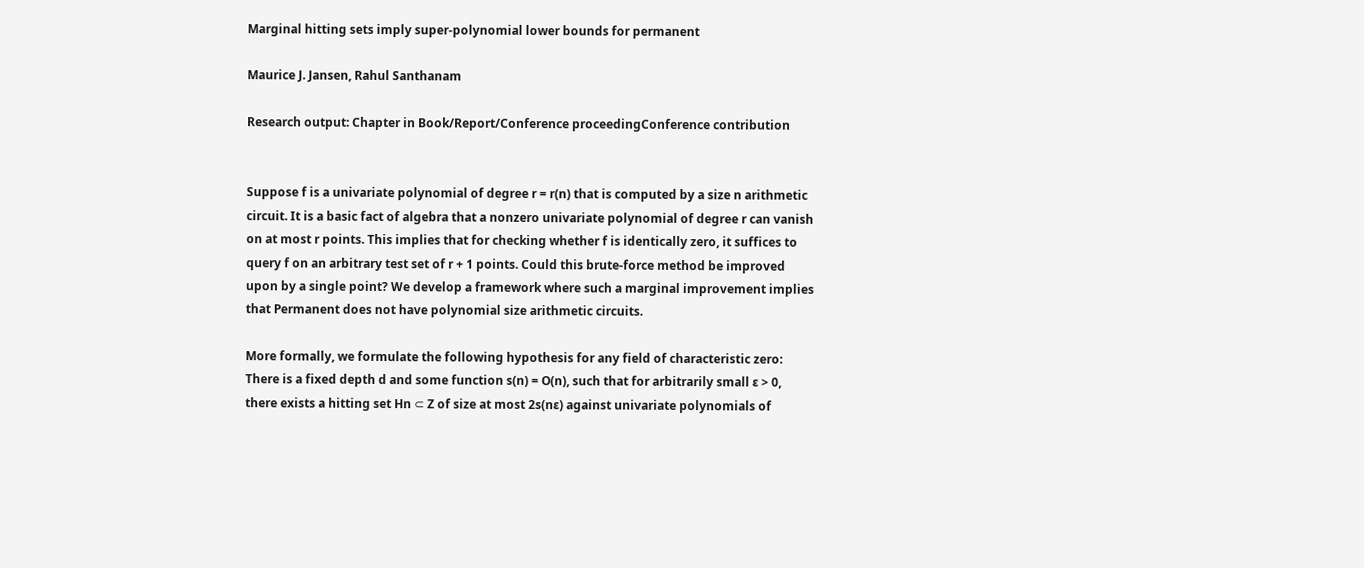Marginal hitting sets imply super-polynomial lower bounds for permanent

Maurice J. Jansen, Rahul Santhanam

Research output: Chapter in Book/Report/Conference proceedingConference contribution


Suppose f is a univariate polynomial of degree r = r(n) that is computed by a size n arithmetic circuit. It is a basic fact of algebra that a nonzero univariate polynomial of degree r can vanish on at most r points. This implies that for checking whether f is identically zero, it suffices to query f on an arbitrary test set of r + 1 points. Could this brute-force method be improved upon by a single point? We develop a framework where such a marginal improvement implies that Permanent does not have polynomial size arithmetic circuits.

More formally, we formulate the following hypothesis for any field of characteristic zero: There is a fixed depth d and some function s(n) = O(n), such that for arbitrarily small ε > 0, there exists a hitting set Hn ⊂ Z of size at most 2s(nε) against univariate polynomials of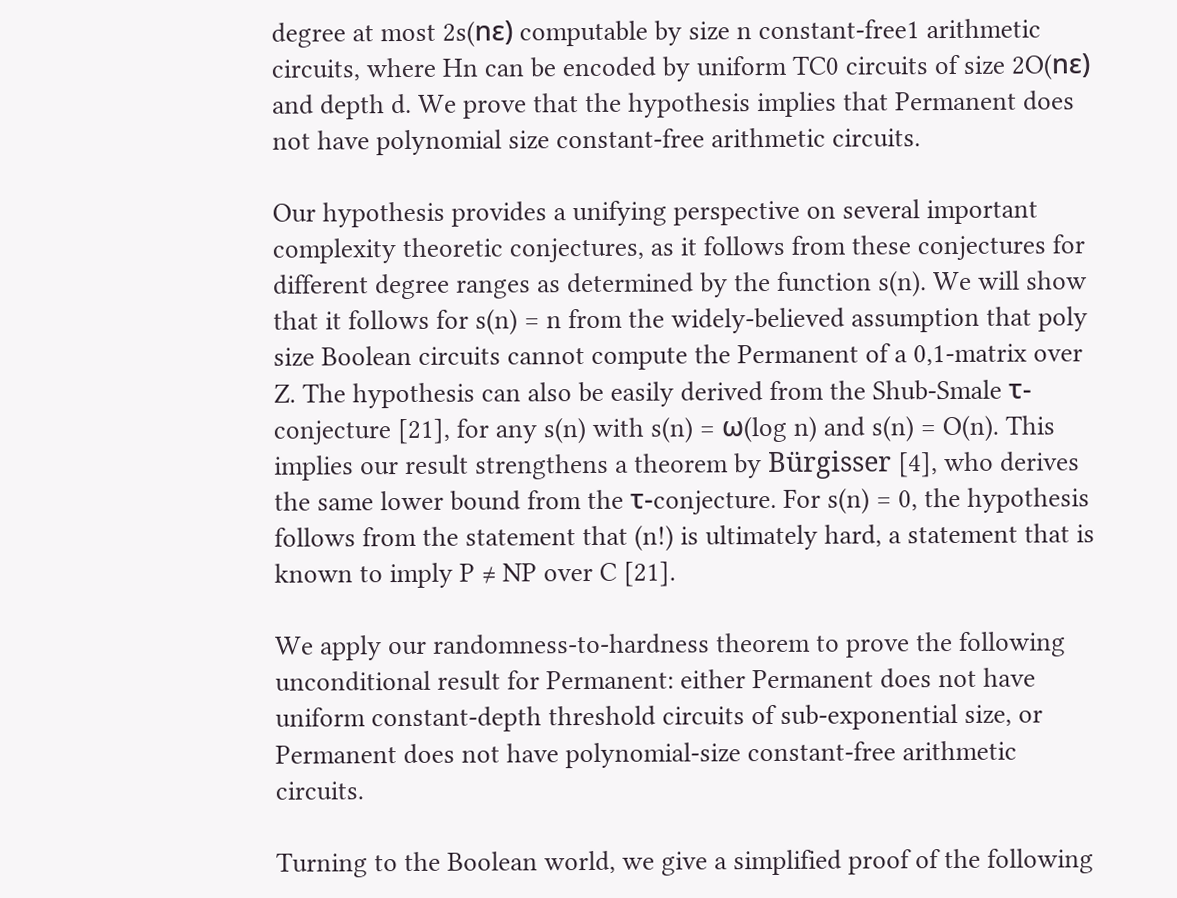degree at most 2s(nε) computable by size n constant-free1 arithmetic circuits, where Hn can be encoded by uniform TC0 circuits of size 2O(nε) and depth d. We prove that the hypothesis implies that Permanent does not have polynomial size constant-free arithmetic circuits.

Our hypothesis provides a unifying perspective on several important complexity theoretic conjectures, as it follows from these conjectures for different degree ranges as determined by the function s(n). We will show that it follows for s(n) = n from the widely-believed assumption that poly size Boolean circuits cannot compute the Permanent of a 0,1-matrix over Z. The hypothesis can also be easily derived from the Shub-Smale τ-conjecture [21], for any s(n) with s(n) = ω(log n) and s(n) = O(n). This implies our result strengthens a theorem by Bürgisser [4], who derives the same lower bound from the τ-conjecture. For s(n) = 0, the hypothesis follows from the statement that (n!) is ultimately hard, a statement that is known to imply P ≠ NP over C [21].

We apply our randomness-to-hardness theorem to prove the following unconditional result for Permanent: either Permanent does not have uniform constant-depth threshold circuits of sub-exponential size, or Permanent does not have polynomial-size constant-free arithmetic circuits.

Turning to the Boolean world, we give a simplified proof of the following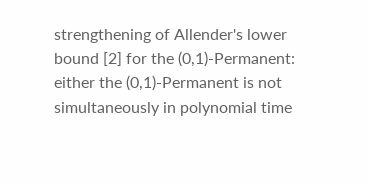strengthening of Allender's lower bound [2] for the (0,1)-Permanent: either the (0,1)-Permanent is not simultaneously in polynomial time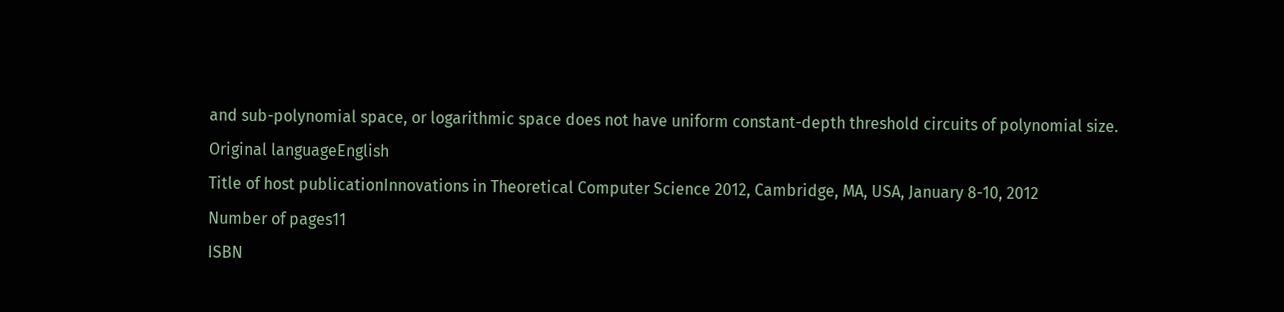and sub-polynomial space, or logarithmic space does not have uniform constant-depth threshold circuits of polynomial size.
Original languageEnglish
Title of host publicationInnovations in Theoretical Computer Science 2012, Cambridge, MA, USA, January 8-10, 2012
Number of pages11
ISBN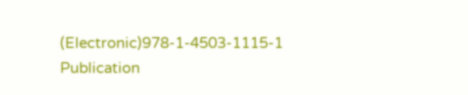(Electronic)978-1-4503-1115-1
Publication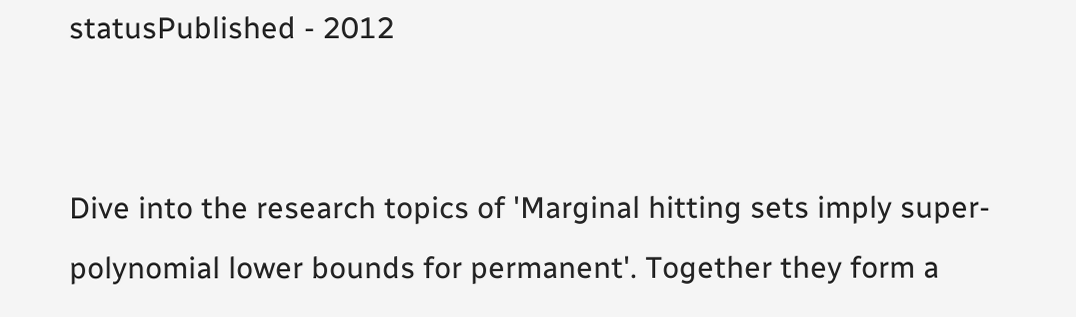statusPublished - 2012


Dive into the research topics of 'Marginal hitting sets imply super-polynomial lower bounds for permanent'. Together they form a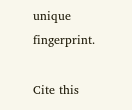unique fingerprint.

Cite this